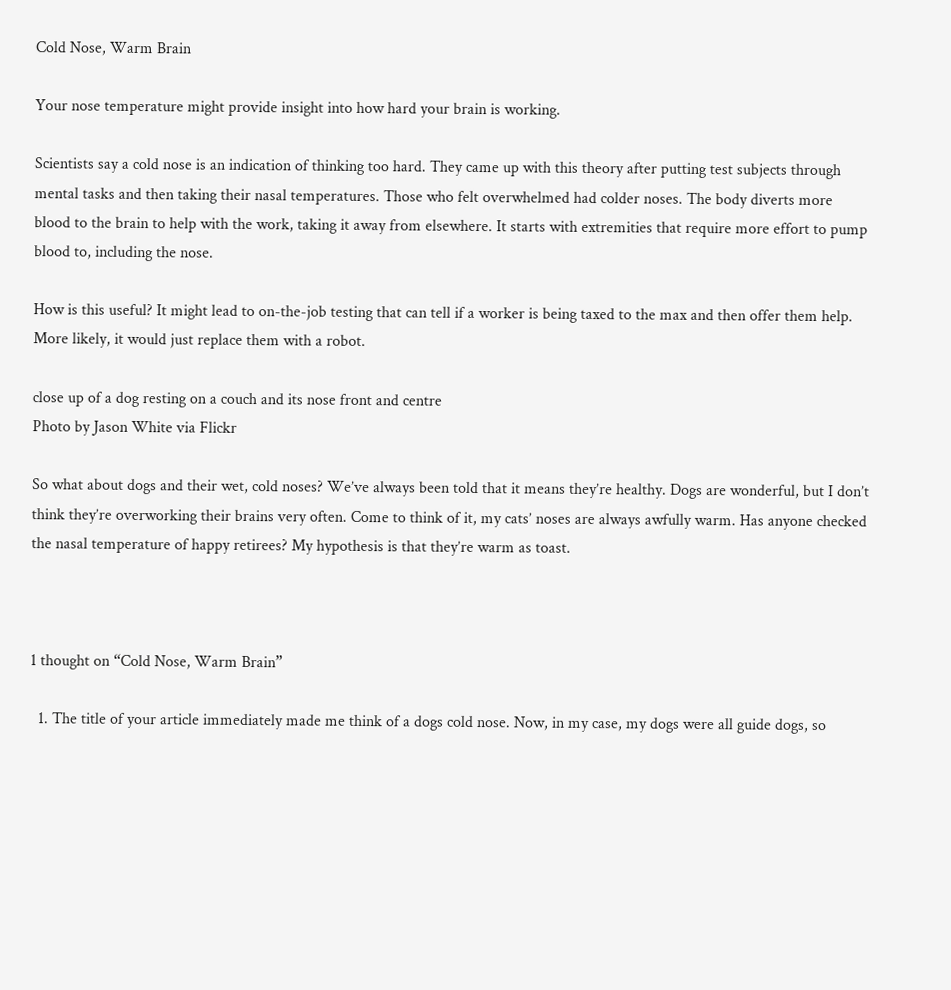Cold Nose, Warm Brain

Your nose temperature might provide insight into how hard your brain is working.

Scientists say a cold nose is an indication of thinking too hard. They came up with this theory after putting test subjects through mental tasks and then taking their nasal temperatures. Those who felt overwhelmed had colder noses. The body diverts more blood to the brain to help with the work, taking it away from elsewhere. It starts with extremities that require more effort to pump blood to, including the nose.

How is this useful? It might lead to on-the-job testing that can tell if a worker is being taxed to the max and then offer them help. More likely, it would just replace them with a robot.

close up of a dog resting on a couch and its nose front and centre
Photo by Jason White via Flickr

So what about dogs and their wet, cold noses? We’ve always been told that it means they’re healthy. Dogs are wonderful, but I don’t think they’re overworking their brains very often. Come to think of it, my cats’ noses are always awfully warm. Has anyone checked the nasal temperature of happy retirees? My hypothesis is that they’re warm as toast.



1 thought on “Cold Nose, Warm Brain”

  1. The title of your article immediately made me think of a dogs cold nose. Now, in my case, my dogs were all guide dogs, so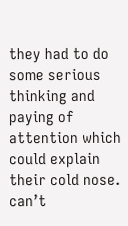they had to do some serious thinking and paying of attention which could explain their cold nose. can’t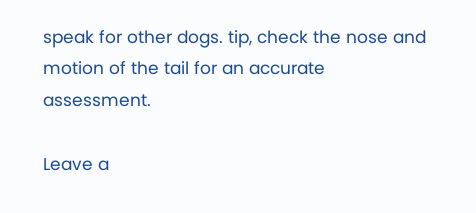speak for other dogs. tip, check the nose and motion of the tail for an accurate assessment.

Leave a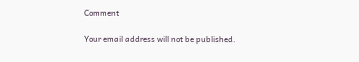Comment

Your email address will not be published.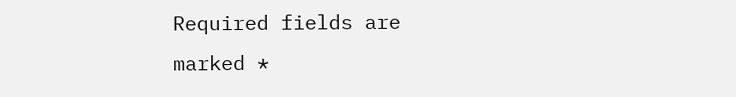Required fields are marked *